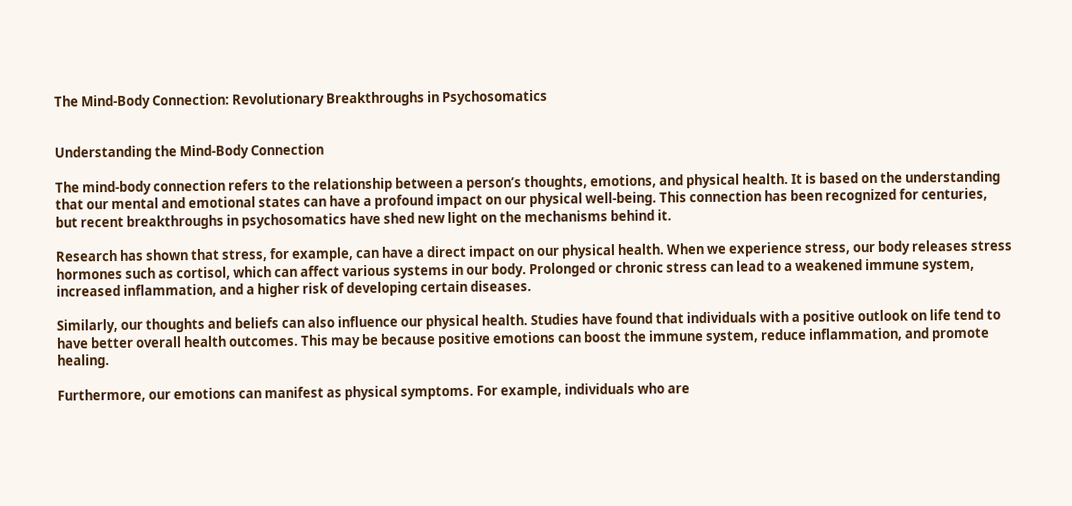The Mind-Body Connection: Revolutionary Breakthroughs in Psychosomatics


Understanding the Mind-Body Connection

The mind-body connection refers to the relationship between a person’s thoughts, emotions, and physical health. It is based on the understanding that our mental and emotional states can have a profound impact on our physical well-being. This connection has been recognized for centuries, but recent breakthroughs in psychosomatics have shed new light on the mechanisms behind it.

Research has shown that stress, for example, can have a direct impact on our physical health. When we experience stress, our body releases stress hormones such as cortisol, which can affect various systems in our body. Prolonged or chronic stress can lead to a weakened immune system, increased inflammation, and a higher risk of developing certain diseases.

Similarly, our thoughts and beliefs can also influence our physical health. Studies have found that individuals with a positive outlook on life tend to have better overall health outcomes. This may be because positive emotions can boost the immune system, reduce inflammation, and promote healing.

Furthermore, our emotions can manifest as physical symptoms. For example, individuals who are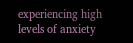experiencing high levels of anxiety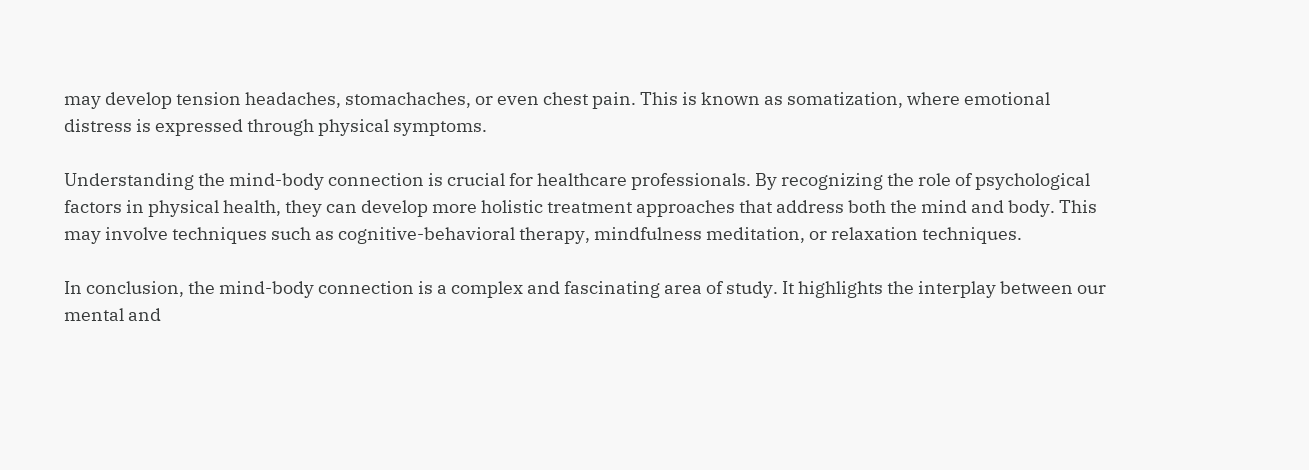may develop tension headaches, stomachaches, or even chest pain. This is known as somatization, where emotional distress is expressed through physical symptoms.

Understanding the mind-body connection is crucial for healthcare professionals. By recognizing the role of psychological factors in physical health, they can develop more holistic treatment approaches that address both the mind and body. This may involve techniques such as cognitive-behavioral therapy, mindfulness meditation, or relaxation techniques.

In conclusion, the mind-body connection is a complex and fascinating area of study. It highlights the interplay between our mental and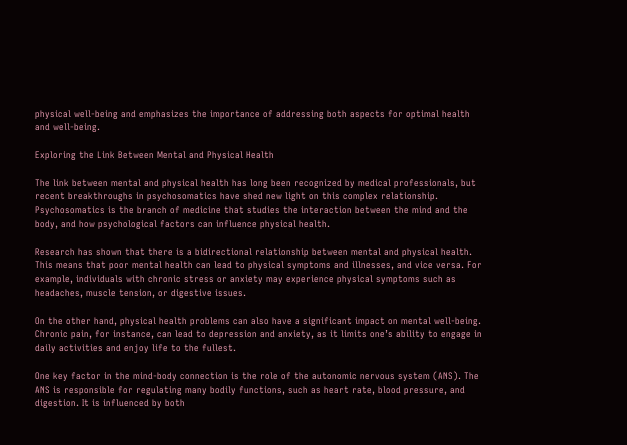physical well-being and emphasizes the importance of addressing both aspects for optimal health and well-being.

Exploring the Link Between Mental and Physical Health

The link between mental and physical health has long been recognized by medical professionals, but recent breakthroughs in psychosomatics have shed new light on this complex relationship. Psychosomatics is the branch of medicine that studies the interaction between the mind and the body, and how psychological factors can influence physical health.

Research has shown that there is a bidirectional relationship between mental and physical health. This means that poor mental health can lead to physical symptoms and illnesses, and vice versa. For example, individuals with chronic stress or anxiety may experience physical symptoms such as headaches, muscle tension, or digestive issues.

On the other hand, physical health problems can also have a significant impact on mental well-being. Chronic pain, for instance, can lead to depression and anxiety, as it limits one’s ability to engage in daily activities and enjoy life to the fullest.

One key factor in the mind-body connection is the role of the autonomic nervous system (ANS). The ANS is responsible for regulating many bodily functions, such as heart rate, blood pressure, and digestion. It is influenced by both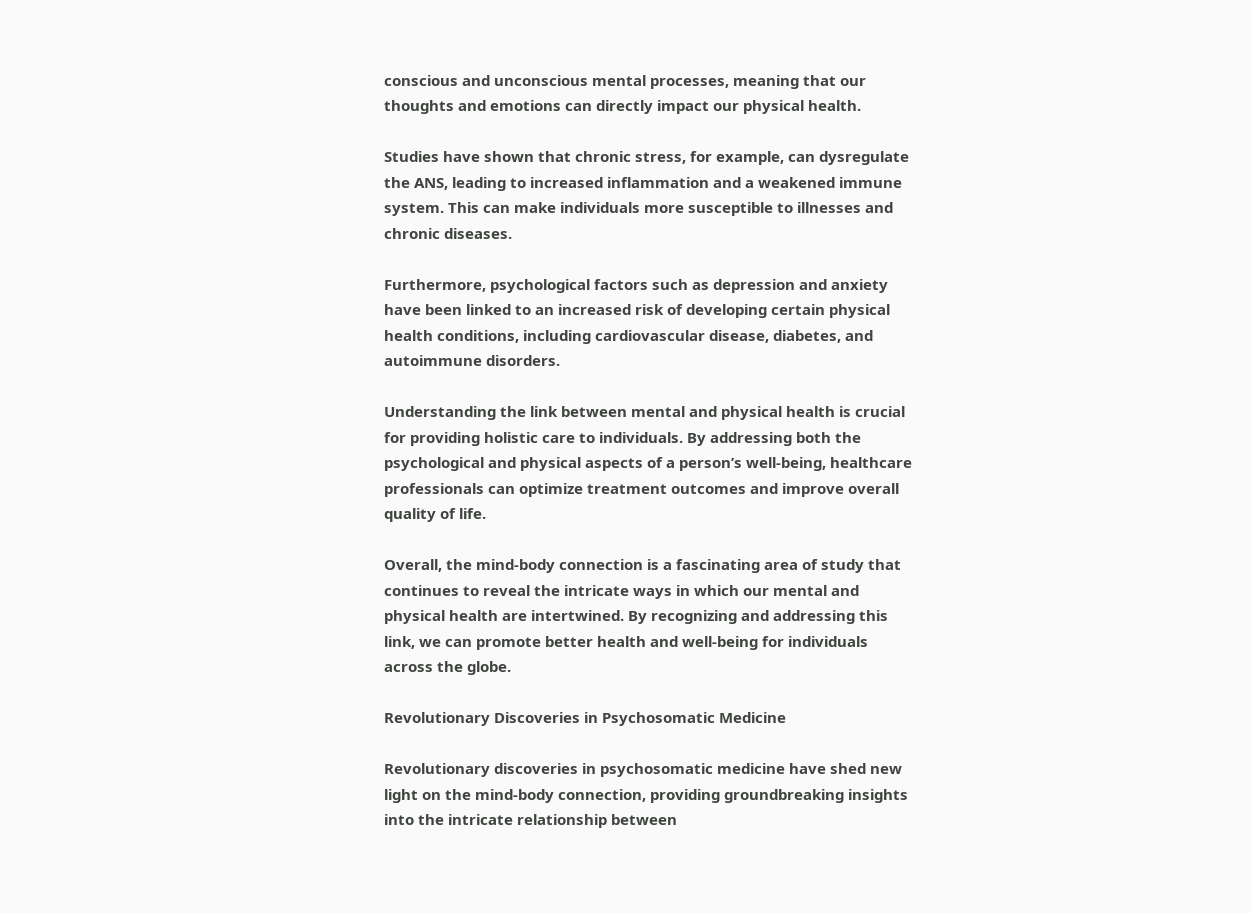conscious and unconscious mental processes, meaning that our thoughts and emotions can directly impact our physical health.

Studies have shown that chronic stress, for example, can dysregulate the ANS, leading to increased inflammation and a weakened immune system. This can make individuals more susceptible to illnesses and chronic diseases.

Furthermore, psychological factors such as depression and anxiety have been linked to an increased risk of developing certain physical health conditions, including cardiovascular disease, diabetes, and autoimmune disorders.

Understanding the link between mental and physical health is crucial for providing holistic care to individuals. By addressing both the psychological and physical aspects of a person’s well-being, healthcare professionals can optimize treatment outcomes and improve overall quality of life.

Overall, the mind-body connection is a fascinating area of study that continues to reveal the intricate ways in which our mental and physical health are intertwined. By recognizing and addressing this link, we can promote better health and well-being for individuals across the globe.

Revolutionary Discoveries in Psychosomatic Medicine

Revolutionary discoveries in psychosomatic medicine have shed new light on the mind-body connection, providing groundbreaking insights into the intricate relationship between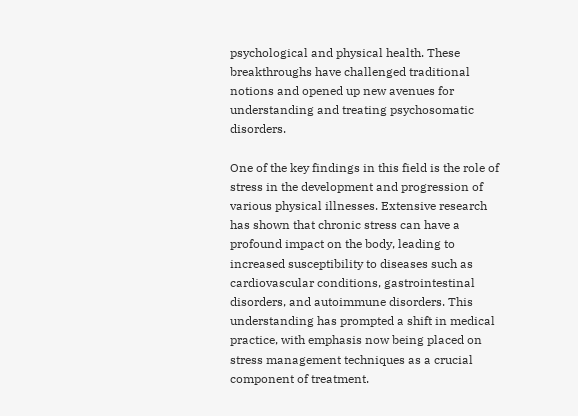psychological and physical health. These breakthroughs have challenged traditional notions and opened up new avenues for understanding and treating psychosomatic disorders.

One of the key findings in this field is the role of stress in the development and progression of various physical illnesses. Extensive research has shown that chronic stress can have a profound impact on the body, leading to increased susceptibility to diseases such as cardiovascular conditions, gastrointestinal disorders, and autoimmune disorders. This understanding has prompted a shift in medical practice, with emphasis now being placed on stress management techniques as a crucial component of treatment.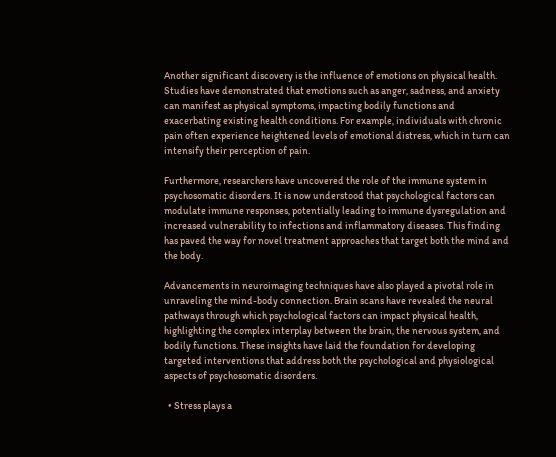Another significant discovery is the influence of emotions on physical health. Studies have demonstrated that emotions such as anger, sadness, and anxiety can manifest as physical symptoms, impacting bodily functions and exacerbating existing health conditions. For example, individuals with chronic pain often experience heightened levels of emotional distress, which in turn can intensify their perception of pain.

Furthermore, researchers have uncovered the role of the immune system in psychosomatic disorders. It is now understood that psychological factors can modulate immune responses, potentially leading to immune dysregulation and increased vulnerability to infections and inflammatory diseases. This finding has paved the way for novel treatment approaches that target both the mind and the body.

Advancements in neuroimaging techniques have also played a pivotal role in unraveling the mind-body connection. Brain scans have revealed the neural pathways through which psychological factors can impact physical health, highlighting the complex interplay between the brain, the nervous system, and bodily functions. These insights have laid the foundation for developing targeted interventions that address both the psychological and physiological aspects of psychosomatic disorders.

  • Stress plays a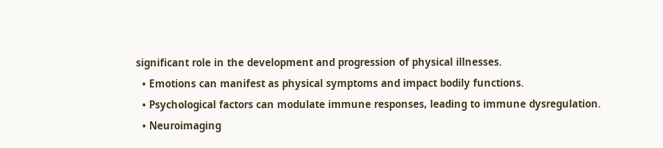significant role in the development and progression of physical illnesses.
  • Emotions can manifest as physical symptoms and impact bodily functions.
  • Psychological factors can modulate immune responses, leading to immune dysregulation.
  • Neuroimaging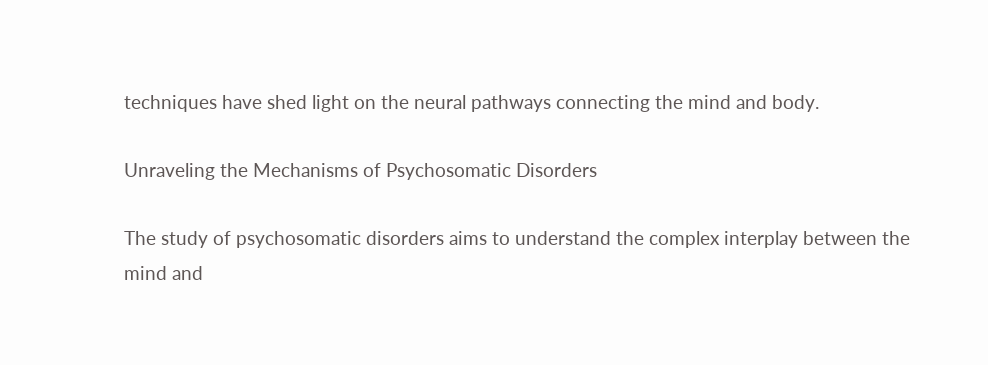techniques have shed light on the neural pathways connecting the mind and body.

Unraveling the Mechanisms of Psychosomatic Disorders

The study of psychosomatic disorders aims to understand the complex interplay between the mind and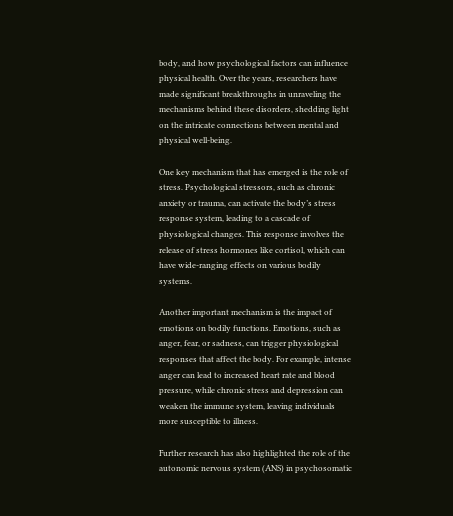body, and how psychological factors can influence physical health. Over the years, researchers have made significant breakthroughs in unraveling the mechanisms behind these disorders, shedding light on the intricate connections between mental and physical well-being.

One key mechanism that has emerged is the role of stress. Psychological stressors, such as chronic anxiety or trauma, can activate the body’s stress response system, leading to a cascade of physiological changes. This response involves the release of stress hormones like cortisol, which can have wide-ranging effects on various bodily systems.

Another important mechanism is the impact of emotions on bodily functions. Emotions, such as anger, fear, or sadness, can trigger physiological responses that affect the body. For example, intense anger can lead to increased heart rate and blood pressure, while chronic stress and depression can weaken the immune system, leaving individuals more susceptible to illness.

Further research has also highlighted the role of the autonomic nervous system (ANS) in psychosomatic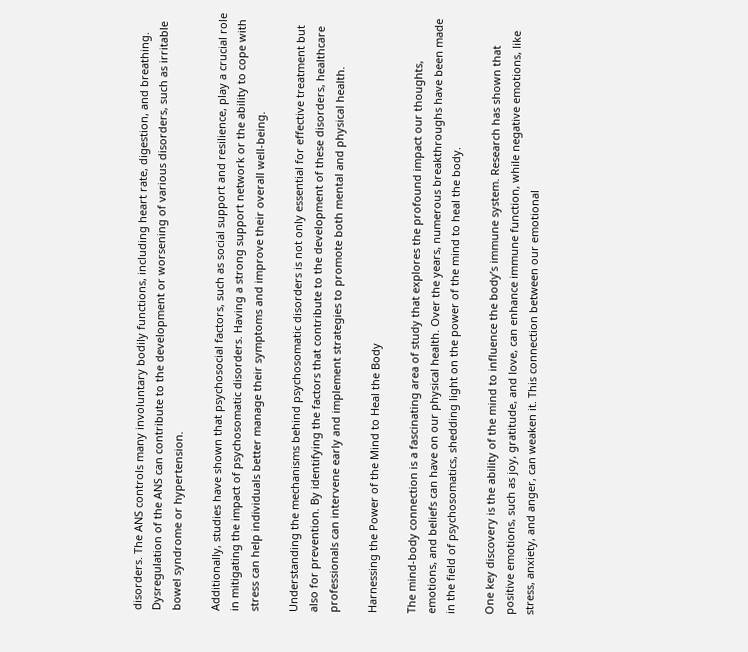disorders. The ANS controls many involuntary bodily functions, including heart rate, digestion, and breathing. Dysregulation of the ANS can contribute to the development or worsening of various disorders, such as irritable bowel syndrome or hypertension.

Additionally, studies have shown that psychosocial factors, such as social support and resilience, play a crucial role in mitigating the impact of psychosomatic disorders. Having a strong support network or the ability to cope with stress can help individuals better manage their symptoms and improve their overall well-being.

Understanding the mechanisms behind psychosomatic disorders is not only essential for effective treatment but also for prevention. By identifying the factors that contribute to the development of these disorders, healthcare professionals can intervene early and implement strategies to promote both mental and physical health.

Harnessing the Power of the Mind to Heal the Body

The mind-body connection is a fascinating area of study that explores the profound impact our thoughts, emotions, and beliefs can have on our physical health. Over the years, numerous breakthroughs have been made in the field of psychosomatics, shedding light on the power of the mind to heal the body.

One key discovery is the ability of the mind to influence the body’s immune system. Research has shown that positive emotions, such as joy, gratitude, and love, can enhance immune function, while negative emotions, like stress, anxiety, and anger, can weaken it. This connection between our emotional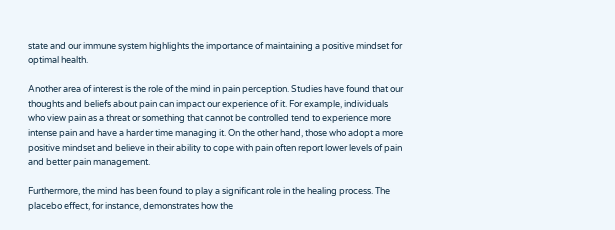state and our immune system highlights the importance of maintaining a positive mindset for optimal health.

Another area of interest is the role of the mind in pain perception. Studies have found that our thoughts and beliefs about pain can impact our experience of it. For example, individuals who view pain as a threat or something that cannot be controlled tend to experience more intense pain and have a harder time managing it. On the other hand, those who adopt a more positive mindset and believe in their ability to cope with pain often report lower levels of pain and better pain management.

Furthermore, the mind has been found to play a significant role in the healing process. The placebo effect, for instance, demonstrates how the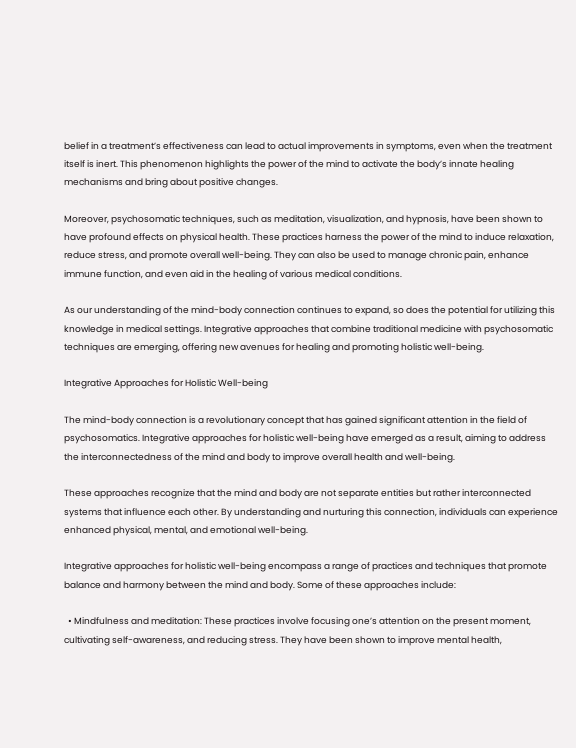belief in a treatment’s effectiveness can lead to actual improvements in symptoms, even when the treatment itself is inert. This phenomenon highlights the power of the mind to activate the body’s innate healing mechanisms and bring about positive changes.

Moreover, psychosomatic techniques, such as meditation, visualization, and hypnosis, have been shown to have profound effects on physical health. These practices harness the power of the mind to induce relaxation, reduce stress, and promote overall well-being. They can also be used to manage chronic pain, enhance immune function, and even aid in the healing of various medical conditions.

As our understanding of the mind-body connection continues to expand, so does the potential for utilizing this knowledge in medical settings. Integrative approaches that combine traditional medicine with psychosomatic techniques are emerging, offering new avenues for healing and promoting holistic well-being.

Integrative Approaches for Holistic Well-being

The mind-body connection is a revolutionary concept that has gained significant attention in the field of psychosomatics. Integrative approaches for holistic well-being have emerged as a result, aiming to address the interconnectedness of the mind and body to improve overall health and well-being.

These approaches recognize that the mind and body are not separate entities but rather interconnected systems that influence each other. By understanding and nurturing this connection, individuals can experience enhanced physical, mental, and emotional well-being.

Integrative approaches for holistic well-being encompass a range of practices and techniques that promote balance and harmony between the mind and body. Some of these approaches include:

  • Mindfulness and meditation: These practices involve focusing one’s attention on the present moment, cultivating self-awareness, and reducing stress. They have been shown to improve mental health,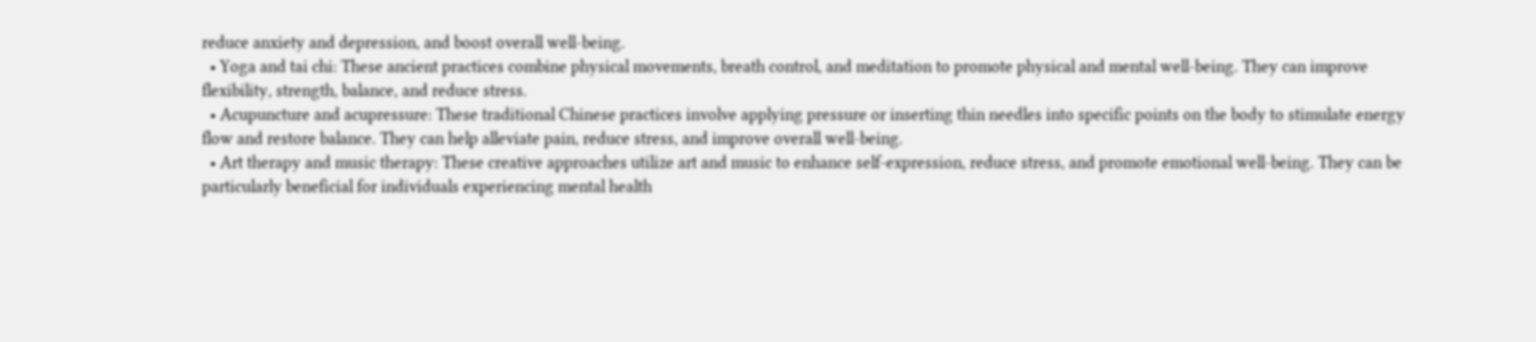reduce anxiety and depression, and boost overall well-being.
  • Yoga and tai chi: These ancient practices combine physical movements, breath control, and meditation to promote physical and mental well-being. They can improve flexibility, strength, balance, and reduce stress.
  • Acupuncture and acupressure: These traditional Chinese practices involve applying pressure or inserting thin needles into specific points on the body to stimulate energy flow and restore balance. They can help alleviate pain, reduce stress, and improve overall well-being.
  • Art therapy and music therapy: These creative approaches utilize art and music to enhance self-expression, reduce stress, and promote emotional well-being. They can be particularly beneficial for individuals experiencing mental health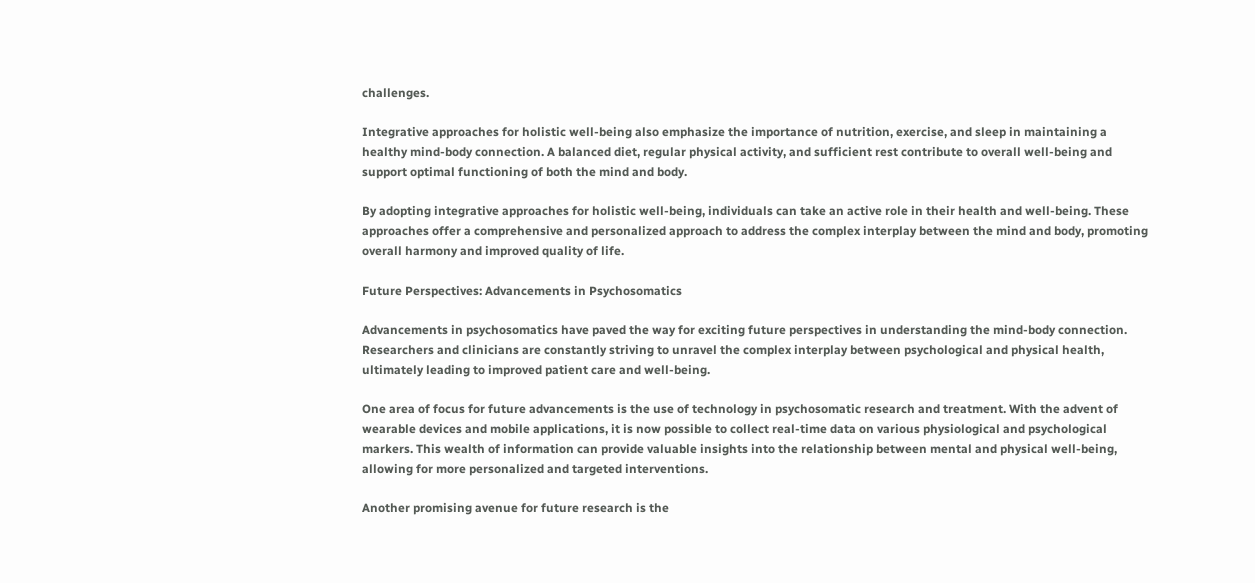challenges.

Integrative approaches for holistic well-being also emphasize the importance of nutrition, exercise, and sleep in maintaining a healthy mind-body connection. A balanced diet, regular physical activity, and sufficient rest contribute to overall well-being and support optimal functioning of both the mind and body.

By adopting integrative approaches for holistic well-being, individuals can take an active role in their health and well-being. These approaches offer a comprehensive and personalized approach to address the complex interplay between the mind and body, promoting overall harmony and improved quality of life.

Future Perspectives: Advancements in Psychosomatics

Advancements in psychosomatics have paved the way for exciting future perspectives in understanding the mind-body connection. Researchers and clinicians are constantly striving to unravel the complex interplay between psychological and physical health, ultimately leading to improved patient care and well-being.

One area of focus for future advancements is the use of technology in psychosomatic research and treatment. With the advent of wearable devices and mobile applications, it is now possible to collect real-time data on various physiological and psychological markers. This wealth of information can provide valuable insights into the relationship between mental and physical well-being, allowing for more personalized and targeted interventions.

Another promising avenue for future research is the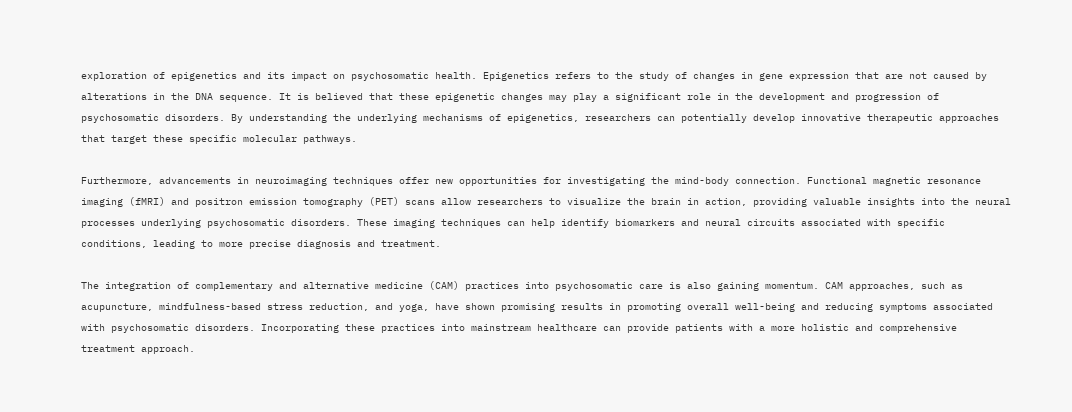exploration of epigenetics and its impact on psychosomatic health. Epigenetics refers to the study of changes in gene expression that are not caused by alterations in the DNA sequence. It is believed that these epigenetic changes may play a significant role in the development and progression of psychosomatic disorders. By understanding the underlying mechanisms of epigenetics, researchers can potentially develop innovative therapeutic approaches that target these specific molecular pathways.

Furthermore, advancements in neuroimaging techniques offer new opportunities for investigating the mind-body connection. Functional magnetic resonance imaging (fMRI) and positron emission tomography (PET) scans allow researchers to visualize the brain in action, providing valuable insights into the neural processes underlying psychosomatic disorders. These imaging techniques can help identify biomarkers and neural circuits associated with specific conditions, leading to more precise diagnosis and treatment.

The integration of complementary and alternative medicine (CAM) practices into psychosomatic care is also gaining momentum. CAM approaches, such as acupuncture, mindfulness-based stress reduction, and yoga, have shown promising results in promoting overall well-being and reducing symptoms associated with psychosomatic disorders. Incorporating these practices into mainstream healthcare can provide patients with a more holistic and comprehensive treatment approach.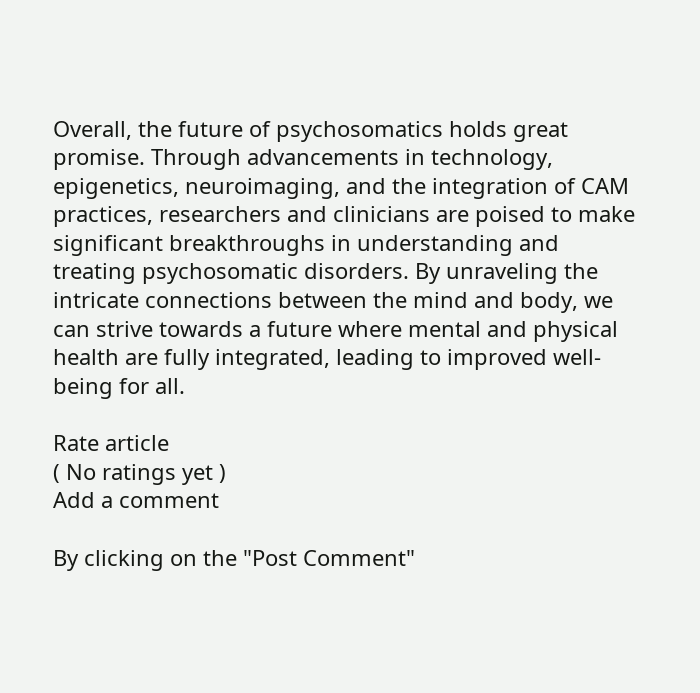Overall, the future of psychosomatics holds great promise. Through advancements in technology, epigenetics, neuroimaging, and the integration of CAM practices, researchers and clinicians are poised to make significant breakthroughs in understanding and treating psychosomatic disorders. By unraveling the intricate connections between the mind and body, we can strive towards a future where mental and physical health are fully integrated, leading to improved well-being for all.

Rate article
( No ratings yet )
Add a comment

By clicking on the "Post Comment"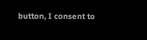button, I consent to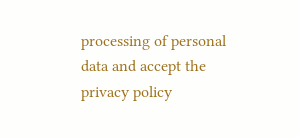processing of personal data and accept the privacy policy